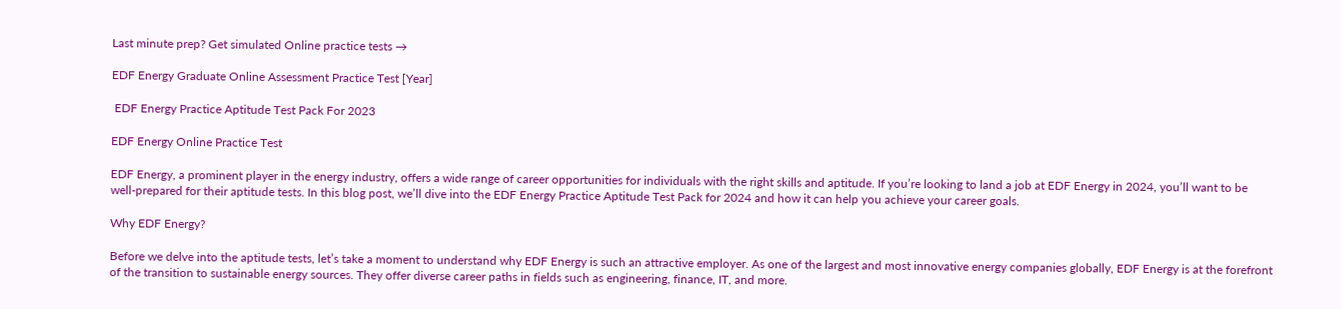Last minute prep? Get simulated Online practice tests →

EDF Energy Graduate Online Assessment Practice Test [Year]

 EDF Energy Practice Aptitude Test Pack For 2023

EDF Energy Online Practice Test

EDF Energy, a prominent player in the energy industry, offers a wide range of career opportunities for individuals with the right skills and aptitude. If you’re looking to land a job at EDF Energy in 2024, you’ll want to be well-prepared for their aptitude tests. In this blog post, we’ll dive into the EDF Energy Practice Aptitude Test Pack for 2024 and how it can help you achieve your career goals.

Why EDF Energy?

Before we delve into the aptitude tests, let’s take a moment to understand why EDF Energy is such an attractive employer. As one of the largest and most innovative energy companies globally, EDF Energy is at the forefront of the transition to sustainable energy sources. They offer diverse career paths in fields such as engineering, finance, IT, and more.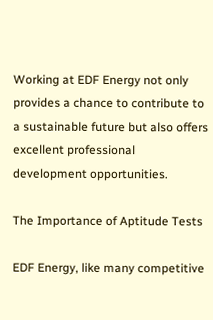Working at EDF Energy not only provides a chance to contribute to a sustainable future but also offers excellent professional development opportunities.

The Importance of Aptitude Tests

EDF Energy, like many competitive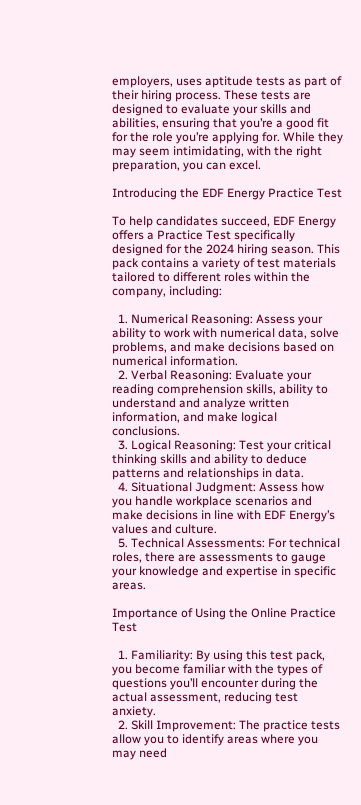employers, uses aptitude tests as part of their hiring process. These tests are designed to evaluate your skills and abilities, ensuring that you’re a good fit for the role you’re applying for. While they may seem intimidating, with the right preparation, you can excel.

Introducing the EDF Energy Practice Test

To help candidates succeed, EDF Energy offers a Practice Test specifically designed for the 2024 hiring season. This pack contains a variety of test materials tailored to different roles within the company, including:

  1. Numerical Reasoning: Assess your ability to work with numerical data, solve problems, and make decisions based on numerical information.
  2. Verbal Reasoning: Evaluate your reading comprehension skills, ability to understand and analyze written information, and make logical conclusions.
  3. Logical Reasoning: Test your critical thinking skills and ability to deduce patterns and relationships in data.
  4. Situational Judgment: Assess how you handle workplace scenarios and make decisions in line with EDF Energy’s values and culture.
  5. Technical Assessments: For technical roles, there are assessments to gauge your knowledge and expertise in specific areas.

Importance of Using the Online Practice Test

  1. Familiarity: By using this test pack, you become familiar with the types of questions you’ll encounter during the actual assessment, reducing test anxiety.
  2. Skill Improvement: The practice tests allow you to identify areas where you may need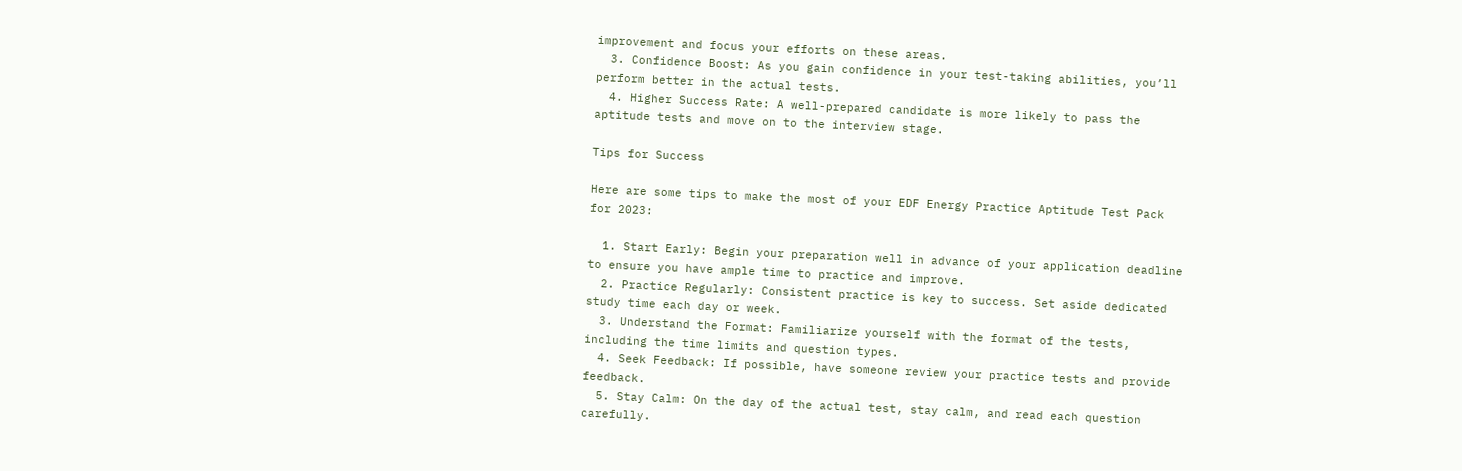improvement and focus your efforts on these areas.
  3. Confidence Boost: As you gain confidence in your test-taking abilities, you’ll perform better in the actual tests.
  4. Higher Success Rate: A well-prepared candidate is more likely to pass the aptitude tests and move on to the interview stage.

Tips for Success

Here are some tips to make the most of your EDF Energy Practice Aptitude Test Pack for 2023:

  1. Start Early: Begin your preparation well in advance of your application deadline to ensure you have ample time to practice and improve.
  2. Practice Regularly: Consistent practice is key to success. Set aside dedicated study time each day or week.
  3. Understand the Format: Familiarize yourself with the format of the tests, including the time limits and question types.
  4. Seek Feedback: If possible, have someone review your practice tests and provide feedback.
  5. Stay Calm: On the day of the actual test, stay calm, and read each question carefully.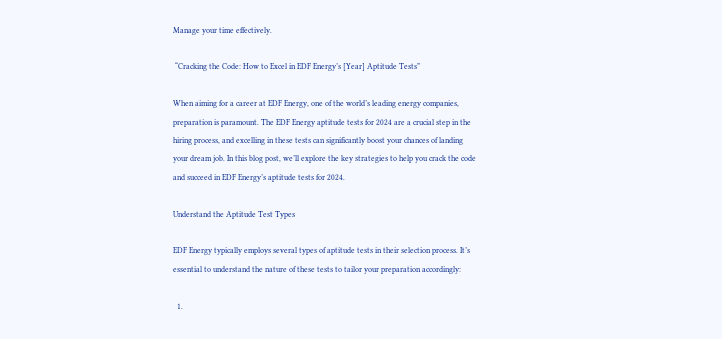Manage your time effectively.

 “Cracking the Code: How to Excel in EDF Energy’s [Year] Aptitude Tests”

When aiming for a career at EDF Energy, one of the world’s leading energy companies, preparation is paramount. The EDF Energy aptitude tests for 2024 are a crucial step in the hiring process, and excelling in these tests can significantly boost your chances of landing your dream job. In this blog post, we’ll explore the key strategies to help you crack the code and succeed in EDF Energy’s aptitude tests for 2024.

Understand the Aptitude Test Types

EDF Energy typically employs several types of aptitude tests in their selection process. It’s essential to understand the nature of these tests to tailor your preparation accordingly:

  1.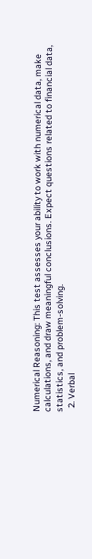Numerical Reasoning: This test assesses your ability to work with numerical data, make calculations, and draw meaningful conclusions. Expect questions related to financial data, statistics, and problem-solving.
  2. Verbal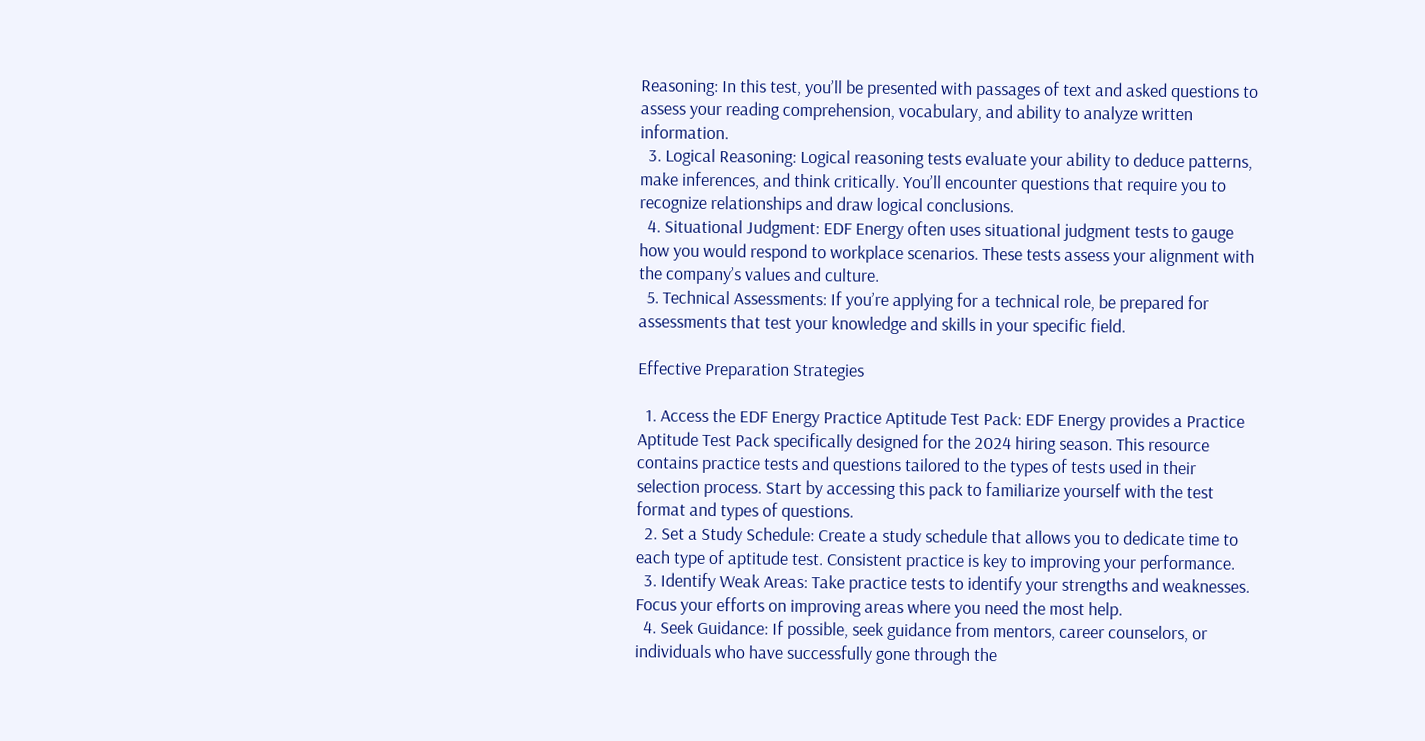Reasoning: In this test, you’ll be presented with passages of text and asked questions to assess your reading comprehension, vocabulary, and ability to analyze written information.
  3. Logical Reasoning: Logical reasoning tests evaluate your ability to deduce patterns, make inferences, and think critically. You’ll encounter questions that require you to recognize relationships and draw logical conclusions.
  4. Situational Judgment: EDF Energy often uses situational judgment tests to gauge how you would respond to workplace scenarios. These tests assess your alignment with the company’s values and culture.
  5. Technical Assessments: If you’re applying for a technical role, be prepared for assessments that test your knowledge and skills in your specific field.

Effective Preparation Strategies

  1. Access the EDF Energy Practice Aptitude Test Pack: EDF Energy provides a Practice Aptitude Test Pack specifically designed for the 2024 hiring season. This resource contains practice tests and questions tailored to the types of tests used in their selection process. Start by accessing this pack to familiarize yourself with the test format and types of questions.
  2. Set a Study Schedule: Create a study schedule that allows you to dedicate time to each type of aptitude test. Consistent practice is key to improving your performance.
  3. Identify Weak Areas: Take practice tests to identify your strengths and weaknesses. Focus your efforts on improving areas where you need the most help.
  4. Seek Guidance: If possible, seek guidance from mentors, career counselors, or individuals who have successfully gone through the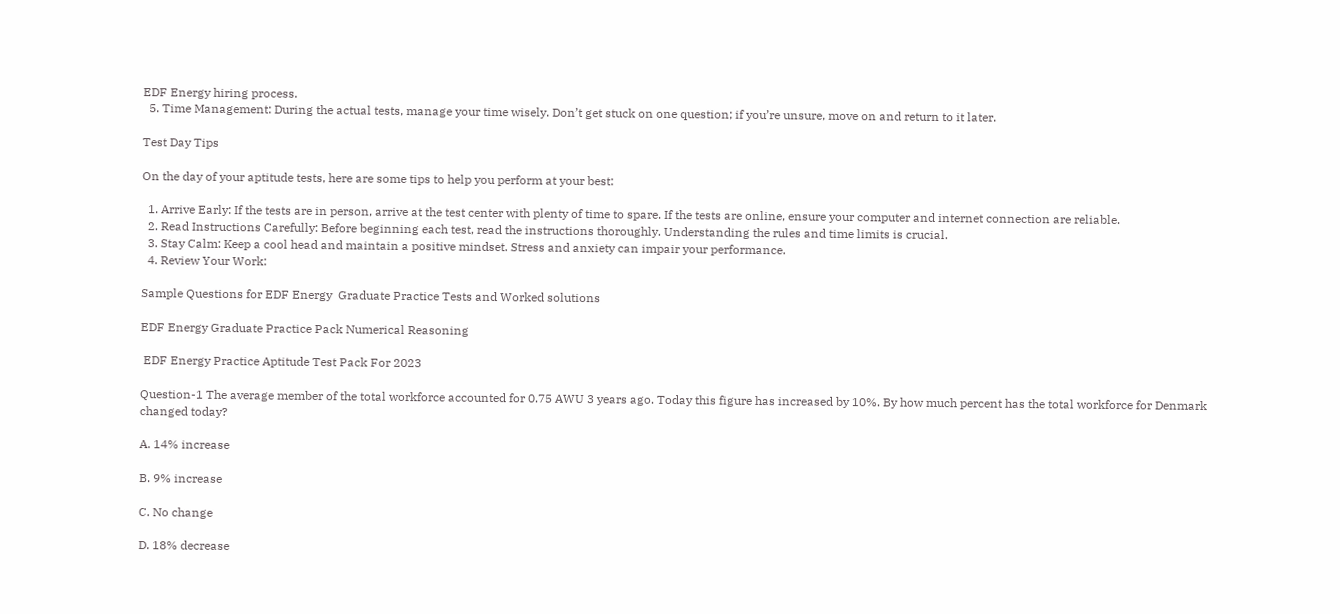EDF Energy hiring process.
  5. Time Management: During the actual tests, manage your time wisely. Don’t get stuck on one question; if you’re unsure, move on and return to it later.

Test Day Tips

On the day of your aptitude tests, here are some tips to help you perform at your best:

  1. Arrive Early: If the tests are in person, arrive at the test center with plenty of time to spare. If the tests are online, ensure your computer and internet connection are reliable.
  2. Read Instructions Carefully: Before beginning each test, read the instructions thoroughly. Understanding the rules and time limits is crucial.
  3. Stay Calm: Keep a cool head and maintain a positive mindset. Stress and anxiety can impair your performance.
  4. Review Your Work:

Sample Questions for EDF Energy  Graduate Practice Tests and Worked solutions

EDF Energy Graduate Practice Pack Numerical Reasoning

 EDF Energy Practice Aptitude Test Pack For 2023

Question-1 The average member of the total workforce accounted for 0.75 AWU 3 years ago. Today this figure has increased by 10%. By how much percent has the total workforce for Denmark changed today?

A. 14% increase

B. 9% increase

C. No change

D. 18% decrease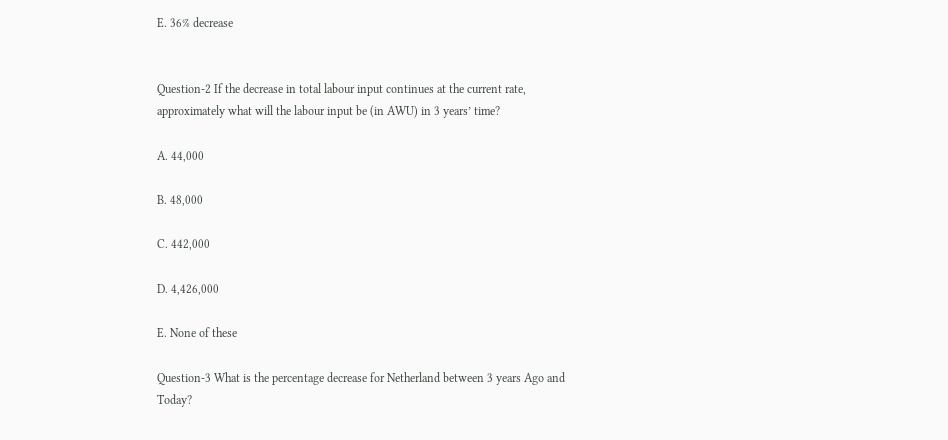E. 36% decrease


Question-2 If the decrease in total labour input continues at the current rate, approximately what will the labour input be (in AWU) in 3 years’ time?

A. 44,000

B. 48,000

C. 442,000

D. 4,426,000

E. None of these

Question-3 What is the percentage decrease for Netherland between 3 years Ago and Today?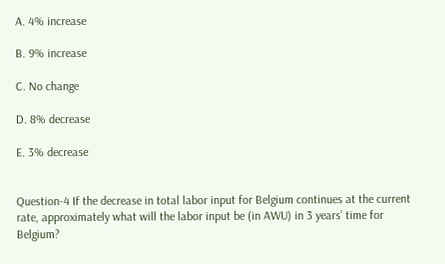A. 4% increase

B. 9% increase

C. No change

D. 8% decrease

E. 3% decrease


Question-4 If the decrease in total labor input for Belgium continues at the current rate, approximately what will the labor input be (in AWU) in 3 years’ time for Belgium?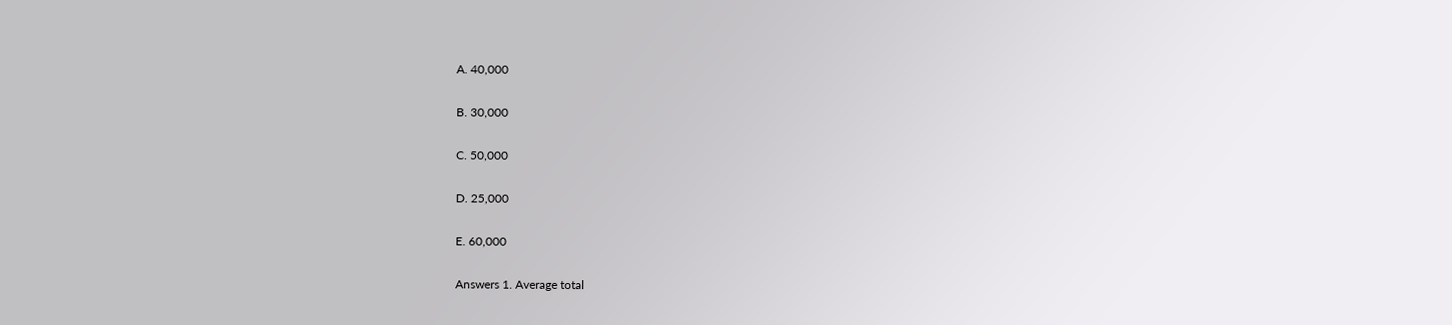A. 40,000

B. 30,000

C. 50,000

D. 25,000

E. 60,000

Answers 1. Average total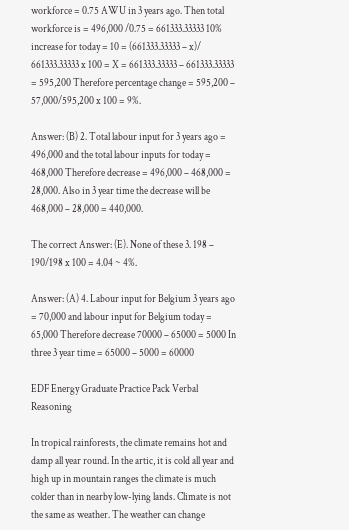workforce = 0.75 AWU in 3 years ago. Then total workforce is = 496,000 /0.75 = 661333.33333 10% increase for today = 10 = (661333.33333 – x)/ 661333.33333 x 100 = X = 661333.33333 – 661333.33333 = 595,200 Therefore percentage change = 595,200 – 57,000/595,200 x 100 = 9%.

Answer: (B) 2. Total labour input for 3 years ago = 496,000 and the total labour inputs for today = 468,000 Therefore decrease = 496,000 – 468,000 = 28,000. Also in 3 year time the decrease will be 468,000 – 28,000 = 440,000.

The correct Answer: (E). None of these 3. 198 – 190/198 x 100 = 4.04 ~ 4%.

Answer: (A) 4. Labour input for Belgium 3 years ago = 70,000 and labour input for Belgium today = 65,000 Therefore decrease 70000 – 65000 = 5000 In three 3 year time = 65000 – 5000 = 60000

EDF Energy Graduate Practice Pack Verbal Reasoning

In tropical rainforests, the climate remains hot and damp all year round. In the artic, it is cold all year and high up in mountain ranges the climate is much colder than in nearby low-lying lands. Climate is not the same as weather. The weather can change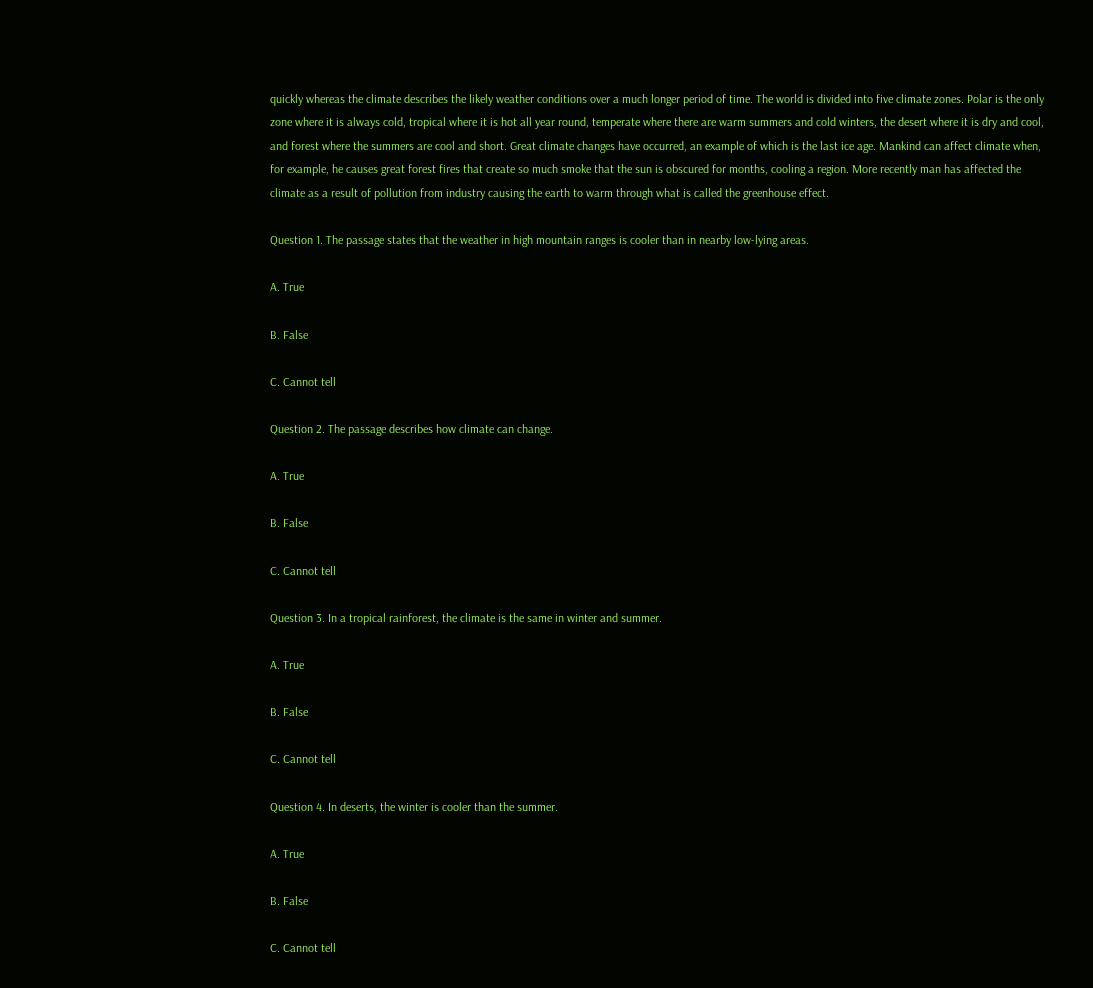quickly whereas the climate describes the likely weather conditions over a much longer period of time. The world is divided into five climate zones. Polar is the only zone where it is always cold, tropical where it is hot all year round, temperate where there are warm summers and cold winters, the desert where it is dry and cool, and forest where the summers are cool and short. Great climate changes have occurred, an example of which is the last ice age. Mankind can affect climate when, for example, he causes great forest fires that create so much smoke that the sun is obscured for months, cooling a region. More recently man has affected the climate as a result of pollution from industry causing the earth to warm through what is called the greenhouse effect.

Question 1. The passage states that the weather in high mountain ranges is cooler than in nearby low-lying areas.

A. True

B. False

C. Cannot tell

Question 2. The passage describes how climate can change.

A. True

B. False

C. Cannot tell

Question 3. In a tropical rainforest, the climate is the same in winter and summer.

A. True

B. False

C. Cannot tell

Question 4. In deserts, the winter is cooler than the summer.

A. True

B. False

C. Cannot tell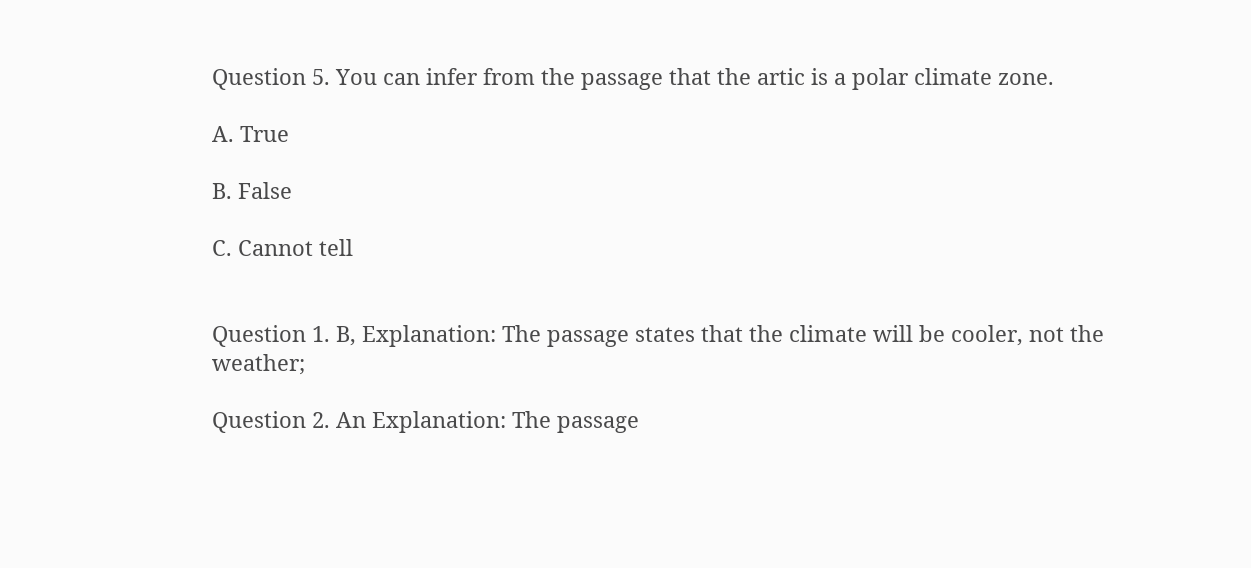Question 5. You can infer from the passage that the artic is a polar climate zone.

A. True

B. False

C. Cannot tell


Question 1. B, Explanation: The passage states that the climate will be cooler, not the weather;

Question 2. An Explanation: The passage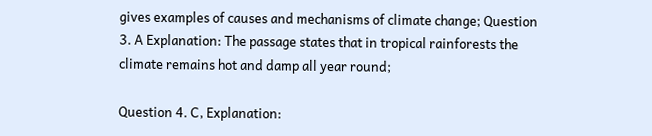gives examples of causes and mechanisms of climate change; Question 3. A Explanation: The passage states that in tropical rainforests the climate remains hot and damp all year round;

Question 4. C, Explanation: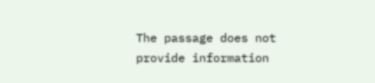The passage does not provide information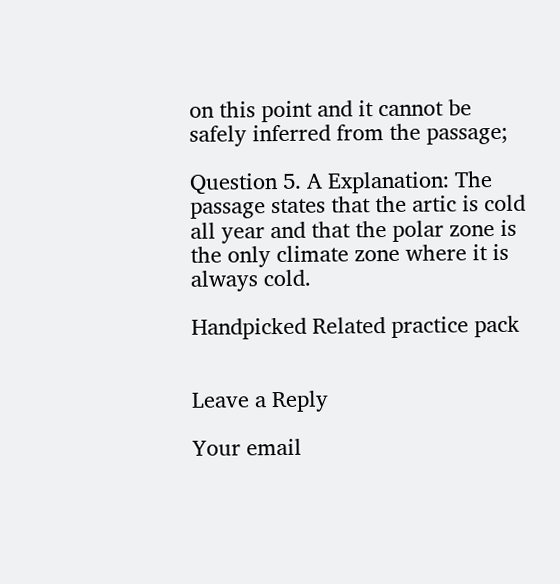on this point and it cannot be safely inferred from the passage;

Question 5. A Explanation: The passage states that the artic is cold all year and that the polar zone is the only climate zone where it is always cold.

Handpicked Related practice pack


Leave a Reply

Your email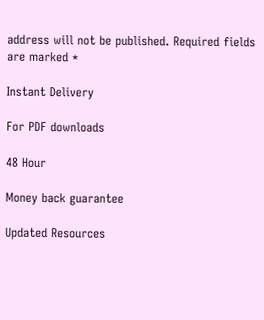address will not be published. Required fields are marked *

Instant Delivery

For PDF downloads

48 Hour

Money back guarantee

Updated Resources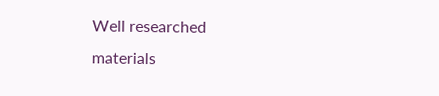Well researched materials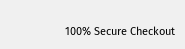100% Secure Checkout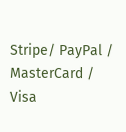Stripe/ PayPal / MasterCard / Visa